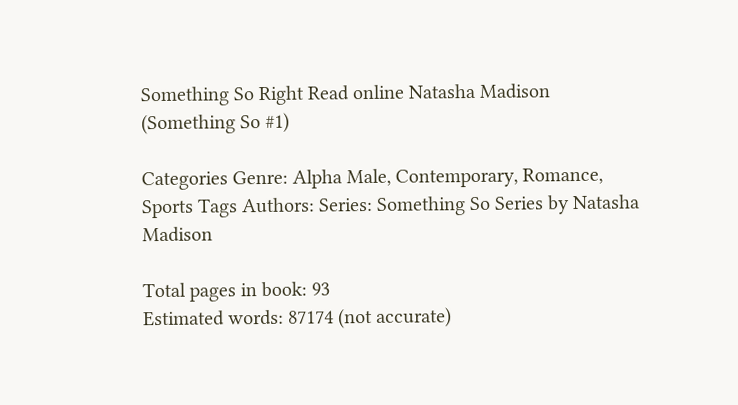Something So Right Read online Natasha Madison (Something So #1)

Categories Genre: Alpha Male, Contemporary, Romance, Sports Tags Authors: Series: Something So Series by Natasha Madison

Total pages in book: 93
Estimated words: 87174 (not accurate)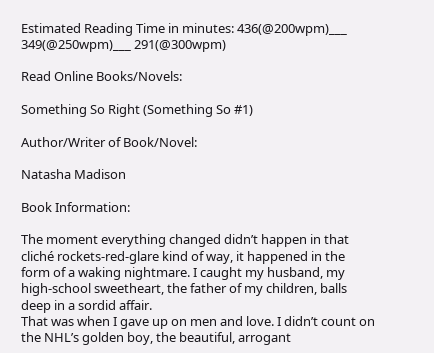Estimated Reading Time in minutes: 436(@200wpm)___ 349(@250wpm)___ 291(@300wpm)

Read Online Books/Novels:

Something So Right (Something So #1)

Author/Writer of Book/Novel:

Natasha Madison

Book Information:

The moment everything changed didn’t happen in that cliché rockets-red-glare kind of way, it happened in the form of a waking nightmare. I caught my husband, my high-school sweetheart, the father of my children, balls deep in a sordid affair.
That was when I gave up on men and love. I didn’t count on the NHL’s golden boy, the beautiful, arrogant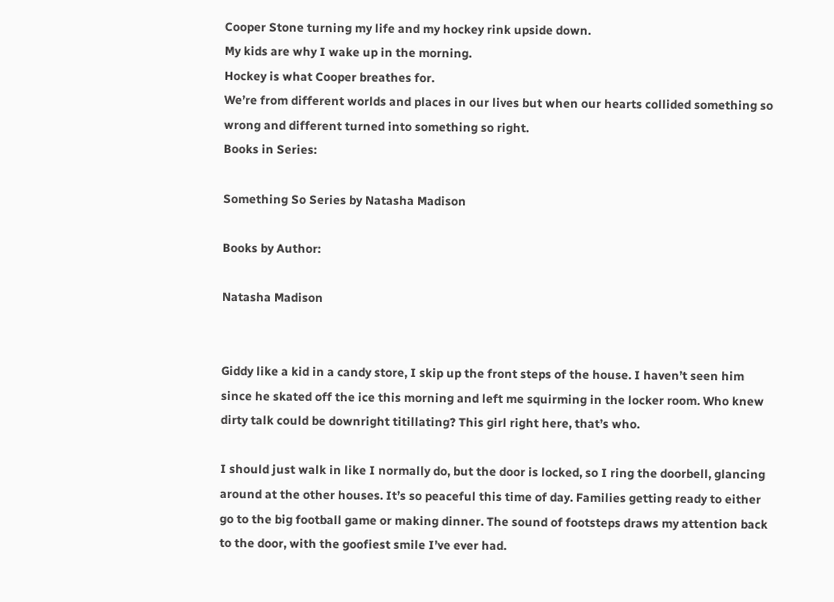Cooper Stone turning my life and my hockey rink upside down.
My kids are why I wake up in the morning.
Hockey is what Cooper breathes for.
We’re from different worlds and places in our lives but when our hearts collided something so wrong and different turned into something so right.
Books in Series:

Something So Series by Natasha Madison

Books by Author:

Natasha Madison


Giddy like a kid in a candy store, I skip up the front steps of the house. I haven’t seen him since he skated off the ice this morning and left me squirming in the locker room. Who knew dirty talk could be downright titillating? This girl right here, that’s who.

I should just walk in like I normally do, but the door is locked, so I ring the doorbell, glancing around at the other houses. It’s so peaceful this time of day. Families getting ready to either go to the big football game or making dinner. The sound of footsteps draws my attention back to the door, with the goofiest smile I’ve ever had.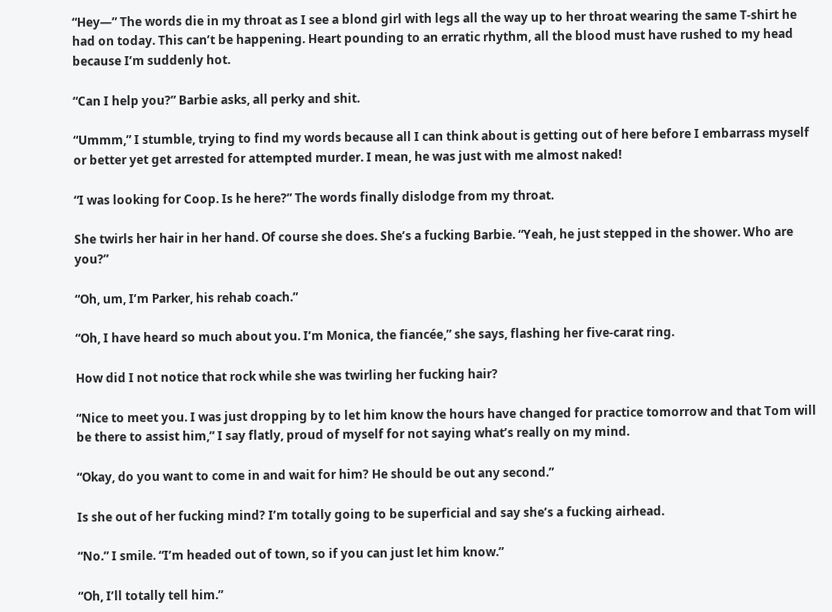“Hey—” The words die in my throat as I see a blond girl with legs all the way up to her throat wearing the same T-shirt he had on today. This can’t be happening. Heart pounding to an erratic rhythm, all the blood must have rushed to my head because I’m suddenly hot.

“Can I help you?” Barbie asks, all perky and shit.

“Ummm,” I stumble, trying to find my words because all I can think about is getting out of here before I embarrass myself or better yet get arrested for attempted murder. I mean, he was just with me almost naked!

“I was looking for Coop. Is he here?” The words finally dislodge from my throat.

She twirls her hair in her hand. Of course she does. She’s a fucking Barbie. “Yeah, he just stepped in the shower. Who are you?”

“Oh, um, I’m Parker, his rehab coach.”

“Oh, I have heard so much about you. I’m Monica, the fiancée,” she says, flashing her five-carat ring.

How did I not notice that rock while she was twirling her fucking hair?

“Nice to meet you. I was just dropping by to let him know the hours have changed for practice tomorrow and that Tom will be there to assist him,” I say flatly, proud of myself for not saying what’s really on my mind.

“Okay, do you want to come in and wait for him? He should be out any second.”

Is she out of her fucking mind? I’m totally going to be superficial and say she’s a fucking airhead.

“No.” I smile. “I’m headed out of town, so if you can just let him know.”

“Oh, I’ll totally tell him.”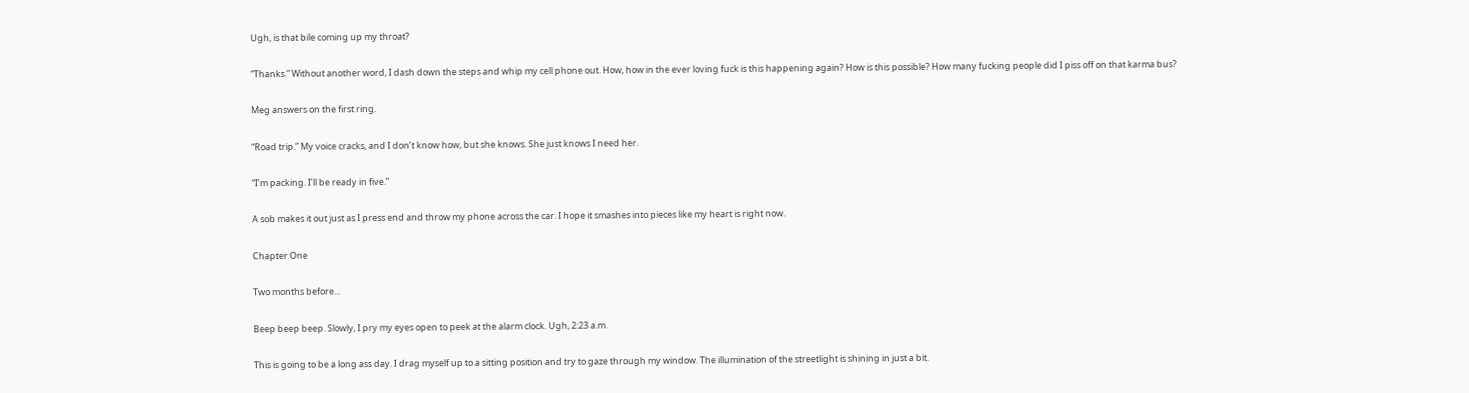Ugh, is that bile coming up my throat?

“Thanks.” Without another word, I dash down the steps and whip my cell phone out. How, how in the ever loving fuck is this happening again? How is this possible? How many fucking people did I piss off on that karma bus?

Meg answers on the first ring.

“Road trip.” My voice cracks, and I don’t know how, but she knows. She just knows I need her.

“I’m packing. I’ll be ready in five.”

A sob makes it out just as I press end and throw my phone across the car. I hope it smashes into pieces like my heart is right now.

Chapter One

Two months before...

Beep beep beep. Slowly, I pry my eyes open to peek at the alarm clock. Ugh, 2:23 a.m.

This is going to be a long ass day. I drag myself up to a sitting position and try to gaze through my window. The illumination of the streetlight is shining in just a bit.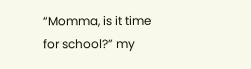“Momma, is it time for school?” my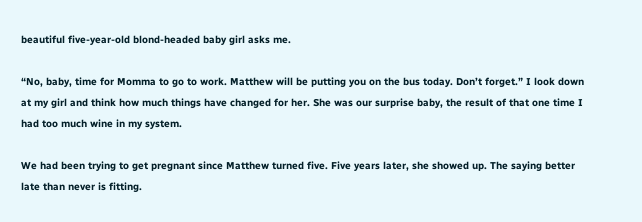beautiful five-year-old blond-headed baby girl asks me.

“No, baby, time for Momma to go to work. Matthew will be putting you on the bus today. Don’t forget.” I look down at my girl and think how much things have changed for her. She was our surprise baby, the result of that one time I had too much wine in my system.

We had been trying to get pregnant since Matthew turned five. Five years later, she showed up. The saying better late than never is fitting.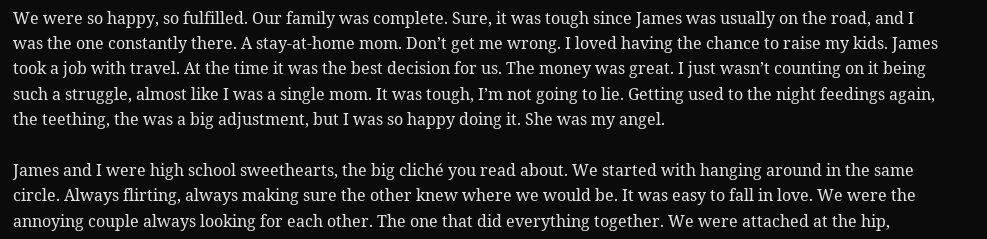We were so happy, so fulfilled. Our family was complete. Sure, it was tough since James was usually on the road, and I was the one constantly there. A stay-at-home mom. Don’t get me wrong. I loved having the chance to raise my kids. James took a job with travel. At the time it was the best decision for us. The money was great. I just wasn’t counting on it being such a struggle, almost like I was a single mom. It was tough, I’m not going to lie. Getting used to the night feedings again, the teething, the was a big adjustment, but I was so happy doing it. She was my angel.

James and I were high school sweethearts, the big cliché you read about. We started with hanging around in the same circle. Always flirting, always making sure the other knew where we would be. It was easy to fall in love. We were the annoying couple always looking for each other. The one that did everything together. We were attached at the hip,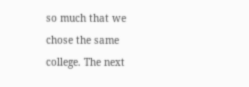so much that we chose the same college. The next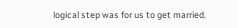logical step was for us to get married.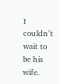I couldn’t wait to be his wife.